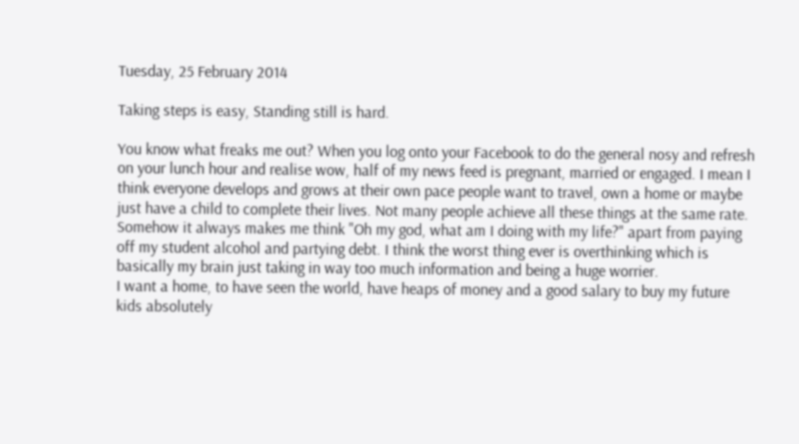Tuesday, 25 February 2014

Taking steps is easy, Standing still is hard.

You know what freaks me out? When you log onto your Facebook to do the general nosy and refresh on your lunch hour and realise wow, half of my news feed is pregnant, married or engaged. I mean I think everyone develops and grows at their own pace people want to travel, own a home or maybe just have a child to complete their lives. Not many people achieve all these things at the same rate. Somehow it always makes me think "Oh my god, what am I doing with my life?" apart from paying off my student alcohol and partying debt. I think the worst thing ever is overthinking which is basically my brain just taking in way too much information and being a huge worrier.
I want a home, to have seen the world, have heaps of money and a good salary to buy my future kids absolutely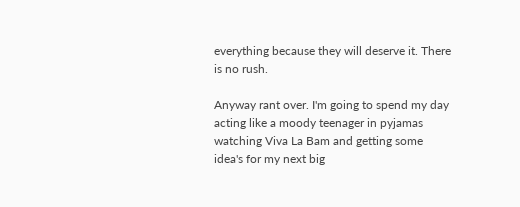everything because they will deserve it. There is no rush.

Anyway rant over. I'm going to spend my day acting like a moody teenager in pyjamas watching Viva La Bam and getting some idea's for my next big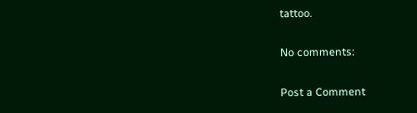tattoo.

No comments:

Post a Comment